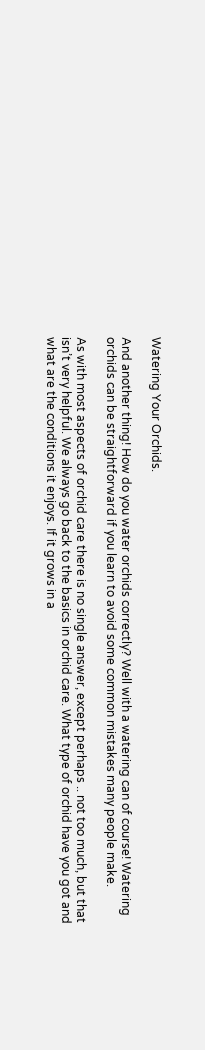Watering Your Orchids.

And another thing! How do you water orchids correctly? Well with a watering can of course! Watering orchids can be straightforward if you learn to avoid some common mistakes many people make.

As with most aspects of orchid care there is no single answer, except perhaps .. not too much, but that isn’t very helpful. We always go back to the basics in orchid care. What type of orchid have you got and what are the conditions it enjoys. If it grows in a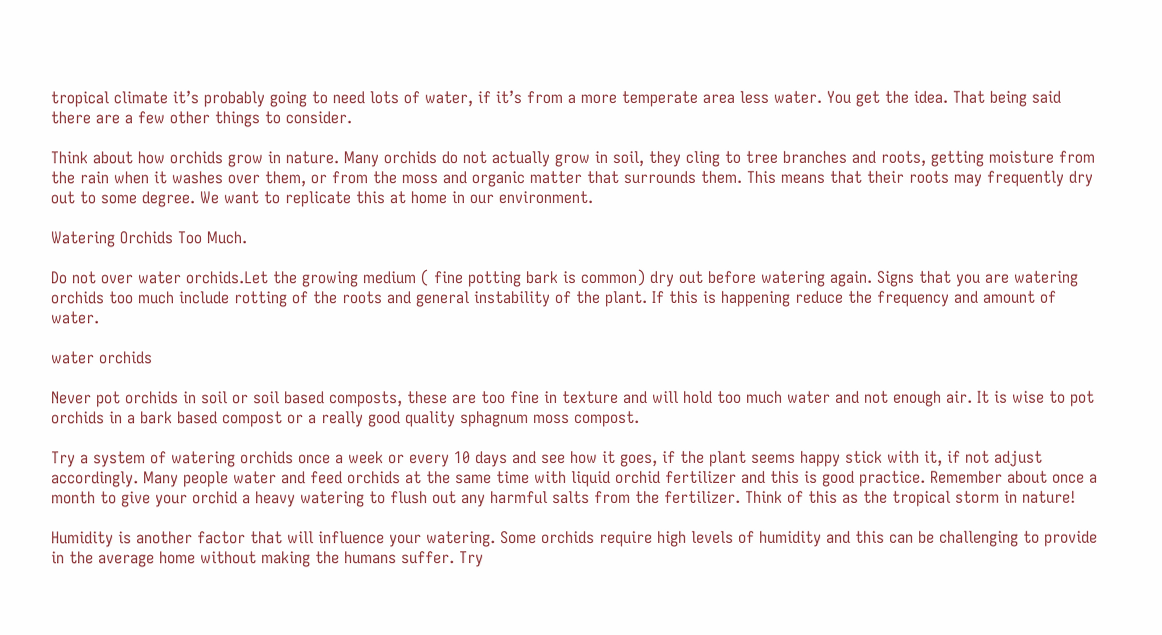tropical climate it’s probably going to need lots of water, if it’s from a more temperate area less water. You get the idea. That being said there are a few other things to consider.

Think about how orchids grow in nature. Many orchids do not actually grow in soil, they cling to tree branches and roots, getting moisture from the rain when it washes over them, or from the moss and organic matter that surrounds them. This means that their roots may frequently dry out to some degree. We want to replicate this at home in our environment.

Watering Orchids Too Much.

Do not over water orchids.Let the growing medium ( fine potting bark is common) dry out before watering again. Signs that you are watering orchids too much include rotting of the roots and general instability of the plant. If this is happening reduce the frequency and amount of water.

water orchids

Never pot orchids in soil or soil based composts, these are too fine in texture and will hold too much water and not enough air. It is wise to pot orchids in a bark based compost or a really good quality sphagnum moss compost.

Try a system of watering orchids once a week or every 10 days and see how it goes, if the plant seems happy stick with it, if not adjust accordingly. Many people water and feed orchids at the same time with liquid orchid fertilizer and this is good practice. Remember about once a month to give your orchid a heavy watering to flush out any harmful salts from the fertilizer. Think of this as the tropical storm in nature!

Humidity is another factor that will influence your watering. Some orchids require high levels of humidity and this can be challenging to provide in the average home without making the humans suffer. Try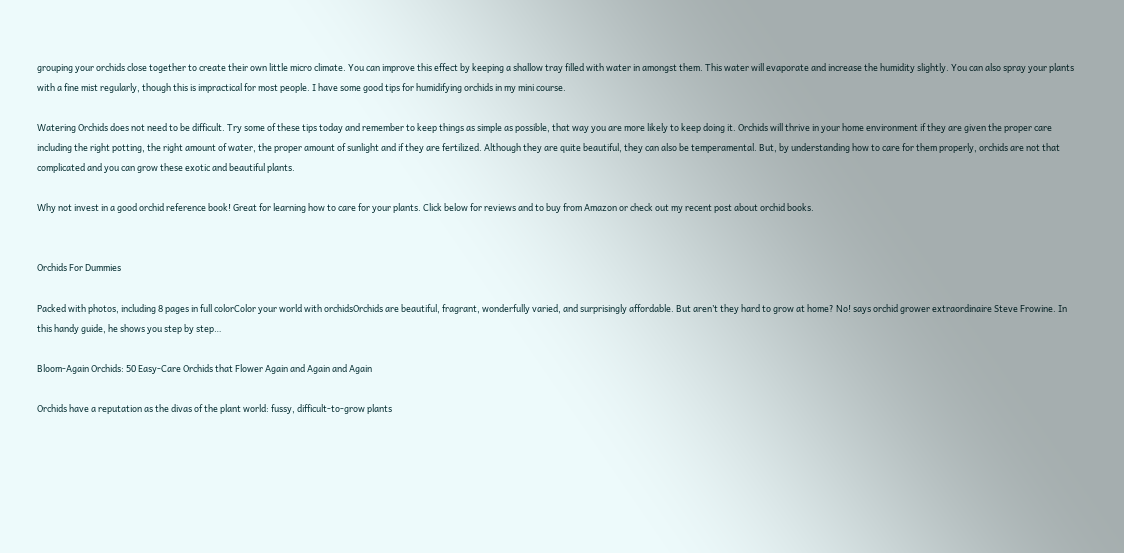grouping your orchids close together to create their own little micro climate. You can improve this effect by keeping a shallow tray filled with water in amongst them. This water will evaporate and increase the humidity slightly. You can also spray your plants with a fine mist regularly, though this is impractical for most people. I have some good tips for humidifying orchids in my mini course.

Watering Orchids does not need to be difficult. Try some of these tips today and remember to keep things as simple as possible, that way you are more likely to keep doing it. Orchids will thrive in your home environment if they are given the proper care including the right potting, the right amount of water, the proper amount of sunlight and if they are fertilized. Although they are quite beautiful, they can also be temperamental. But, by understanding how to care for them properly, orchids are not that complicated and you can grow these exotic and beautiful plants.

Why not invest in a good orchid reference book! Great for learning how to care for your plants. Click below for reviews and to buy from Amazon or check out my recent post about orchid books.


Orchids For Dummies

Packed with photos, including 8 pages in full colorColor your world with orchidsOrchids are beautiful, fragrant, wonderfully varied, and surprisingly affordable. But aren’t they hard to grow at home? No! says orchid grower extraordinaire Steve Frowine. In this handy guide, he shows you step by step…

Bloom-Again Orchids: 50 Easy-Care Orchids that Flower Again and Again and Again

Orchids have a reputation as the divas of the plant world: fussy, difficult-to-grow plants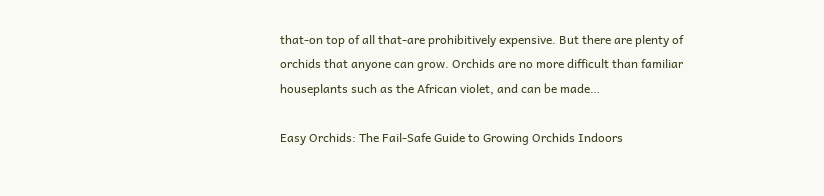that-on top of all that-are prohibitively expensive. But there are plenty of orchids that anyone can grow. Orchids are no more difficult than familiar houseplants such as the African violet, and can be made…

Easy Orchids: The Fail-Safe Guide to Growing Orchids Indoors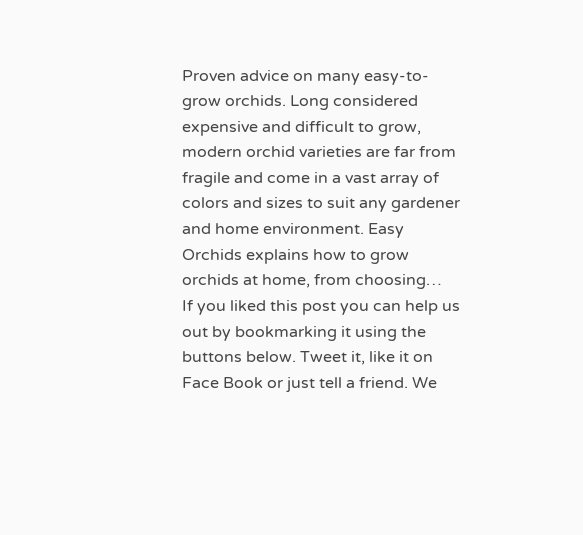Proven advice on many easy-to-grow orchids. Long considered expensive and difficult to grow, modern orchid varieties are far from fragile and come in a vast array of colors and sizes to suit any gardener and home environment. Easy Orchids explains how to grow orchids at home, from choosing…
If you liked this post you can help us out by bookmarking it using the buttons below. Tweet it, like it on Face Book or just tell a friend. We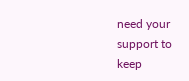need your support to keep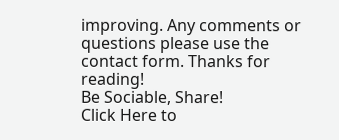improving. Any comments or questions please use the contact form. Thanks for reading!
Be Sociable, Share!
Click Here to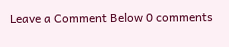Leave a Comment Below 0 comments